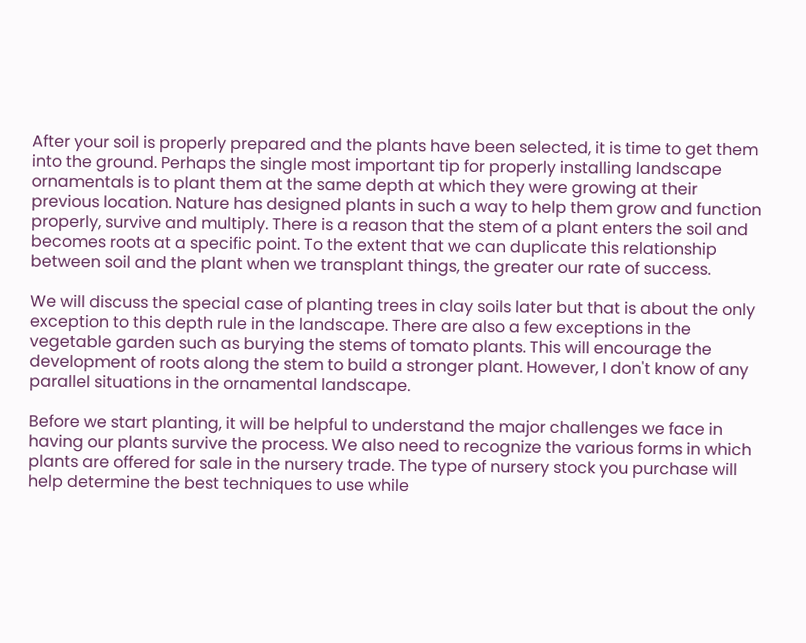After your soil is properly prepared and the plants have been selected, it is time to get them into the ground. Perhaps the single most important tip for properly installing landscape ornamentals is to plant them at the same depth at which they were growing at their previous location. Nature has designed plants in such a way to help them grow and function properly, survive and multiply. There is a reason that the stem of a plant enters the soil and becomes roots at a specific point. To the extent that we can duplicate this relationship between soil and the plant when we transplant things, the greater our rate of success.

We will discuss the special case of planting trees in clay soils later but that is about the only exception to this depth rule in the landscape. There are also a few exceptions in the vegetable garden such as burying the stems of tomato plants. This will encourage the development of roots along the stem to build a stronger plant. However, I don't know of any parallel situations in the ornamental landscape.

Before we start planting, it will be helpful to understand the major challenges we face in having our plants survive the process. We also need to recognize the various forms in which plants are offered for sale in the nursery trade. The type of nursery stock you purchase will help determine the best techniques to use while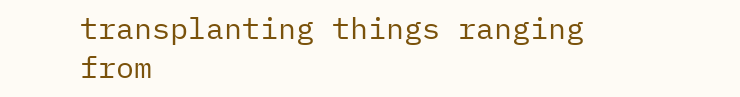transplanting things ranging from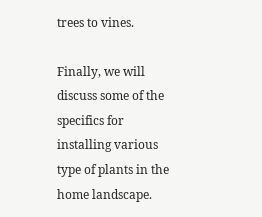trees to vines.

Finally, we will discuss some of the specifics for installing various type of plants in the home landscape.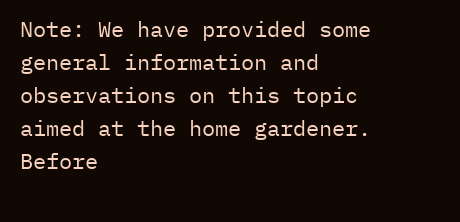Note: We have provided some general information and observations on this topic aimed at the home gardener. Before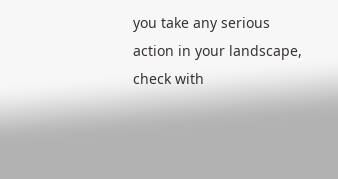you take any serious action in your landscape, check with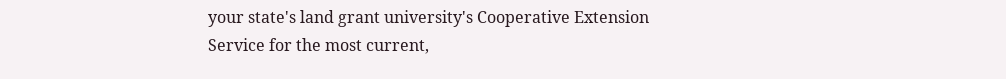your state's land grant university's Cooperative Extension Service for the most current,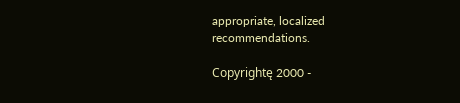appropriate, localized recommendations.

Copyrightę 2000 -